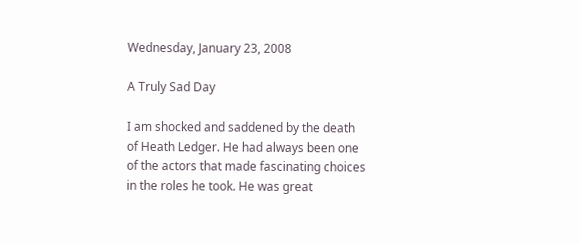Wednesday, January 23, 2008

A Truly Sad Day

I am shocked and saddened by the death of Heath Ledger. He had always been one of the actors that made fascinating choices in the roles he took. He was great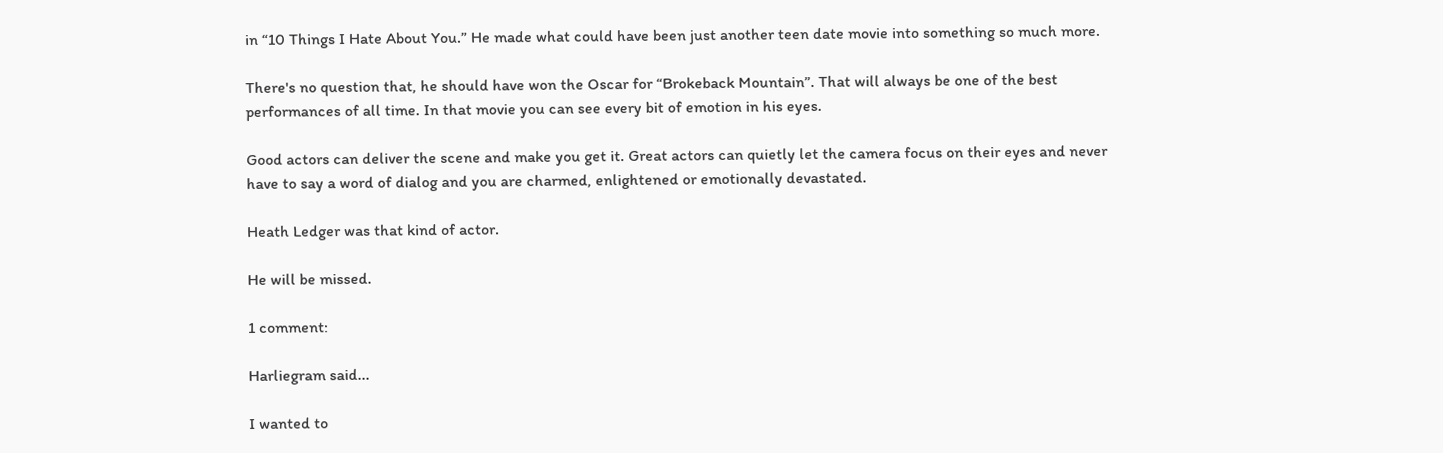in “10 Things I Hate About You.” He made what could have been just another teen date movie into something so much more.

There's no question that, he should have won the Oscar for “Brokeback Mountain”. That will always be one of the best performances of all time. In that movie you can see every bit of emotion in his eyes.

Good actors can deliver the scene and make you get it. Great actors can quietly let the camera focus on their eyes and never have to say a word of dialog and you are charmed, enlightened or emotionally devastated.

Heath Ledger was that kind of actor.

He will be missed.

1 comment:

Harliegram said...

I wanted to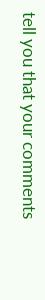tell you that your comments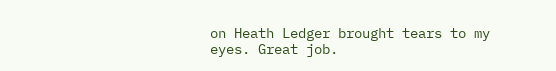on Heath Ledger brought tears to my eyes. Great job.